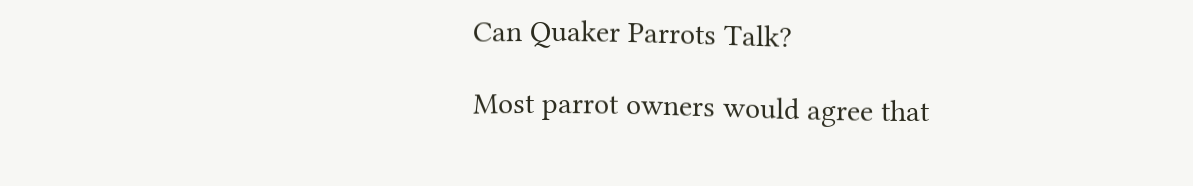Can Quaker Parrots Talk?

Most parrot owners would agree that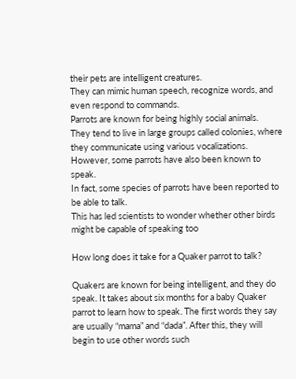their pets are intelligent creatures.
They can mimic human speech, recognize words, and even respond to commands.
Parrots are known for being highly social animals.
They tend to live in large groups called colonies, where they communicate using various vocalizations.
However, some parrots have also been known to speak.
In fact, some species of parrots have been reported to be able to talk.
This has led scientists to wonder whether other birds might be capable of speaking too

How long does it take for a Quaker parrot to talk?

Quakers are known for being intelligent, and they do speak. It takes about six months for a baby Quaker parrot to learn how to speak. The first words they say are usually “mama” and “dada”. After this, they will begin to use other words such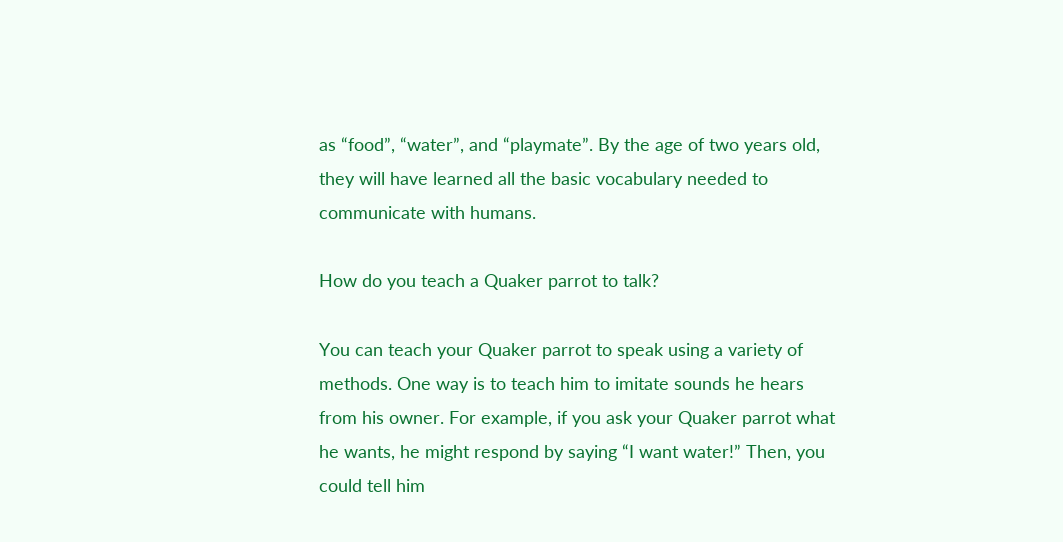as “food”, “water”, and “playmate”. By the age of two years old, they will have learned all the basic vocabulary needed to communicate with humans.

How do you teach a Quaker parrot to talk?

You can teach your Quaker parrot to speak using a variety of methods. One way is to teach him to imitate sounds he hears from his owner. For example, if you ask your Quaker parrot what he wants, he might respond by saying “I want water!” Then, you could tell him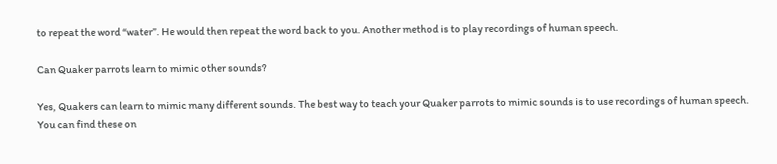to repeat the word “water”. He would then repeat the word back to you. Another method is to play recordings of human speech.

Can Quaker parrots learn to mimic other sounds?

Yes, Quakers can learn to mimic many different sounds. The best way to teach your Quaker parrots to mimic sounds is to use recordings of human speech. You can find these on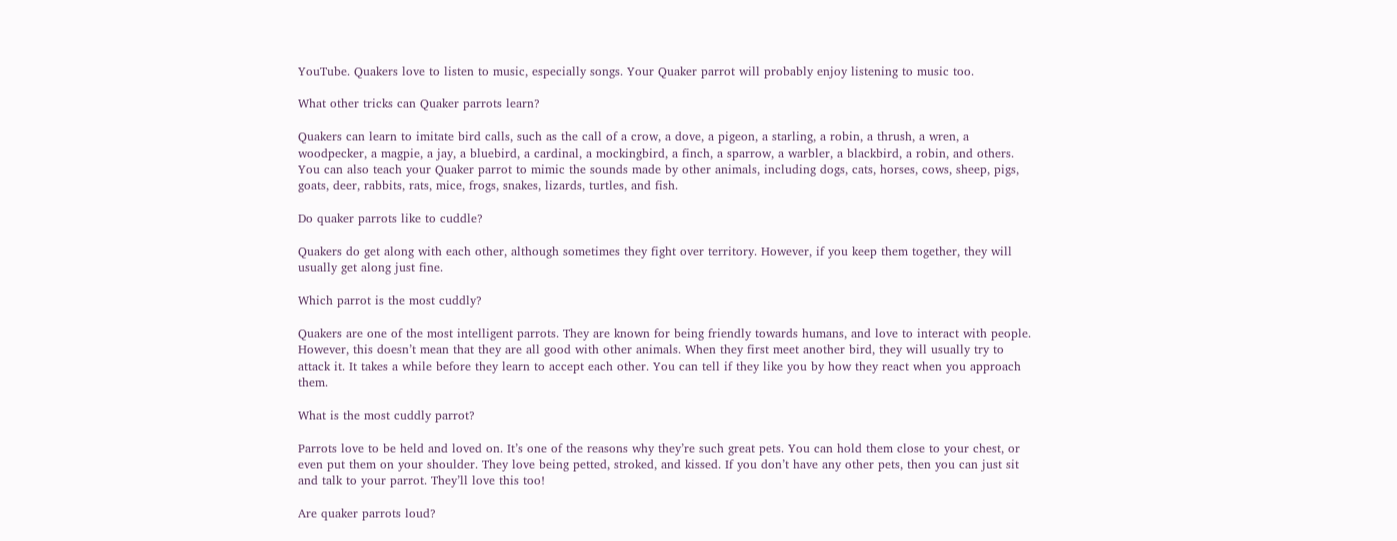YouTube. Quakers love to listen to music, especially songs. Your Quaker parrot will probably enjoy listening to music too.

What other tricks can Quaker parrots learn?

Quakers can learn to imitate bird calls, such as the call of a crow, a dove, a pigeon, a starling, a robin, a thrush, a wren, a woodpecker, a magpie, a jay, a bluebird, a cardinal, a mockingbird, a finch, a sparrow, a warbler, a blackbird, a robin, and others. You can also teach your Quaker parrot to mimic the sounds made by other animals, including dogs, cats, horses, cows, sheep, pigs, goats, deer, rabbits, rats, mice, frogs, snakes, lizards, turtles, and fish.

Do quaker parrots like to cuddle?

Quakers do get along with each other, although sometimes they fight over territory. However, if you keep them together, they will usually get along just fine.

Which parrot is the most cuddly?

Quakers are one of the most intelligent parrots. They are known for being friendly towards humans, and love to interact with people. However, this doesn’t mean that they are all good with other animals. When they first meet another bird, they will usually try to attack it. It takes a while before they learn to accept each other. You can tell if they like you by how they react when you approach them.

What is the most cuddly parrot?

Parrots love to be held and loved on. It’s one of the reasons why they’re such great pets. You can hold them close to your chest, or even put them on your shoulder. They love being petted, stroked, and kissed. If you don’t have any other pets, then you can just sit and talk to your parrot. They’ll love this too!

Are quaker parrots loud?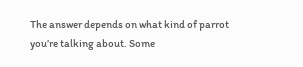The answer depends on what kind of parrot you’re talking about. Some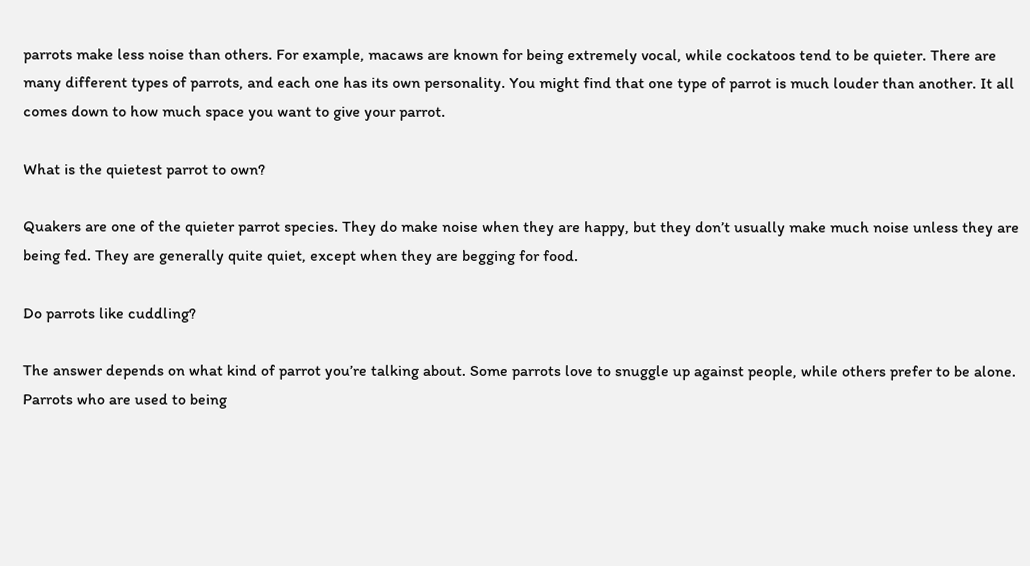parrots make less noise than others. For example, macaws are known for being extremely vocal, while cockatoos tend to be quieter. There are many different types of parrots, and each one has its own personality. You might find that one type of parrot is much louder than another. It all comes down to how much space you want to give your parrot.

What is the quietest parrot to own?

Quakers are one of the quieter parrot species. They do make noise when they are happy, but they don’t usually make much noise unless they are being fed. They are generally quite quiet, except when they are begging for food.

Do parrots like cuddling?

The answer depends on what kind of parrot you’re talking about. Some parrots love to snuggle up against people, while others prefer to be alone. Parrots who are used to being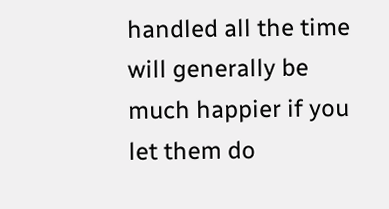handled all the time will generally be much happier if you let them do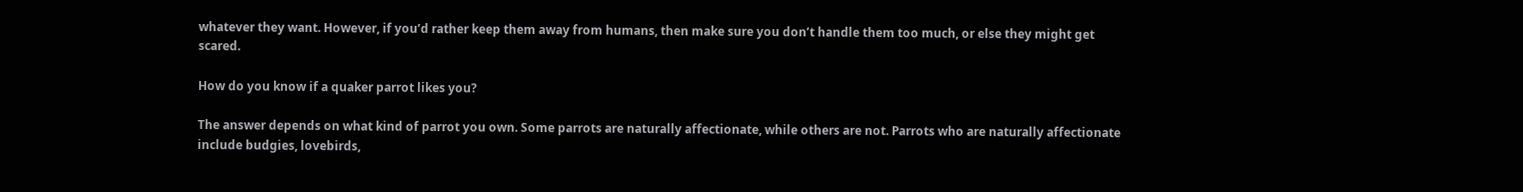whatever they want. However, if you’d rather keep them away from humans, then make sure you don’t handle them too much, or else they might get scared.

How do you know if a quaker parrot likes you?

The answer depends on what kind of parrot you own. Some parrots are naturally affectionate, while others are not. Parrots who are naturally affectionate include budgies, lovebirds,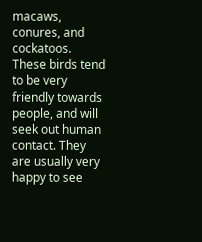macaws, conures, and cockatoos. These birds tend to be very friendly towards people, and will seek out human contact. They are usually very happy to see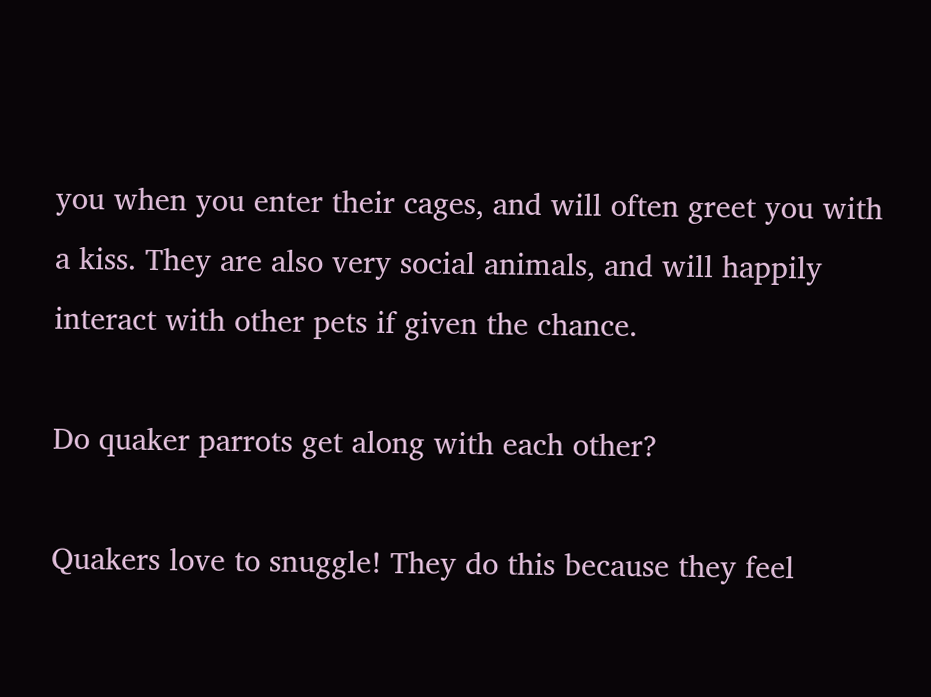you when you enter their cages, and will often greet you with a kiss. They are also very social animals, and will happily interact with other pets if given the chance.

Do quaker parrots get along with each other?

Quakers love to snuggle! They do this because they feel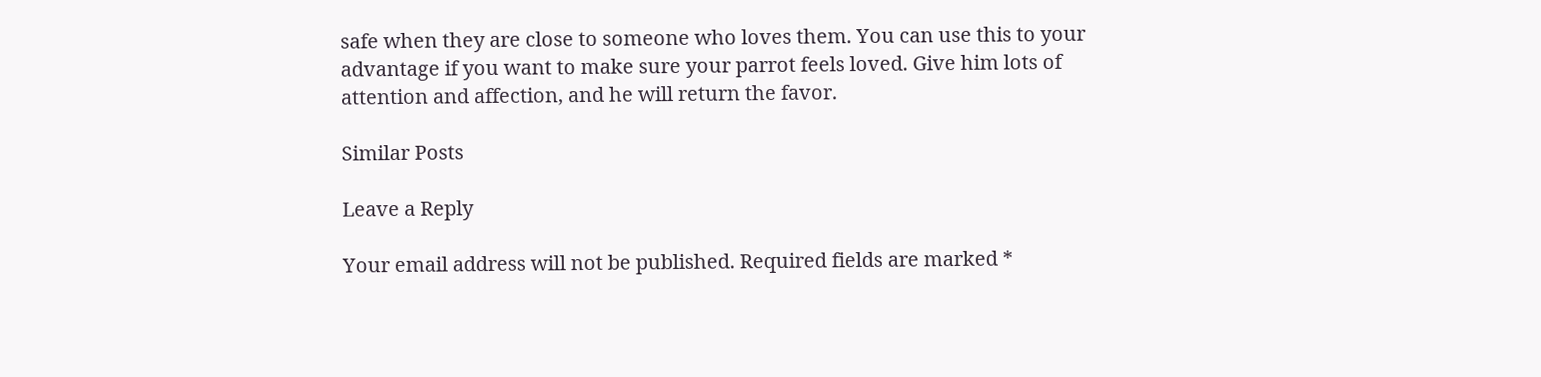safe when they are close to someone who loves them. You can use this to your advantage if you want to make sure your parrot feels loved. Give him lots of attention and affection, and he will return the favor.

Similar Posts

Leave a Reply

Your email address will not be published. Required fields are marked *